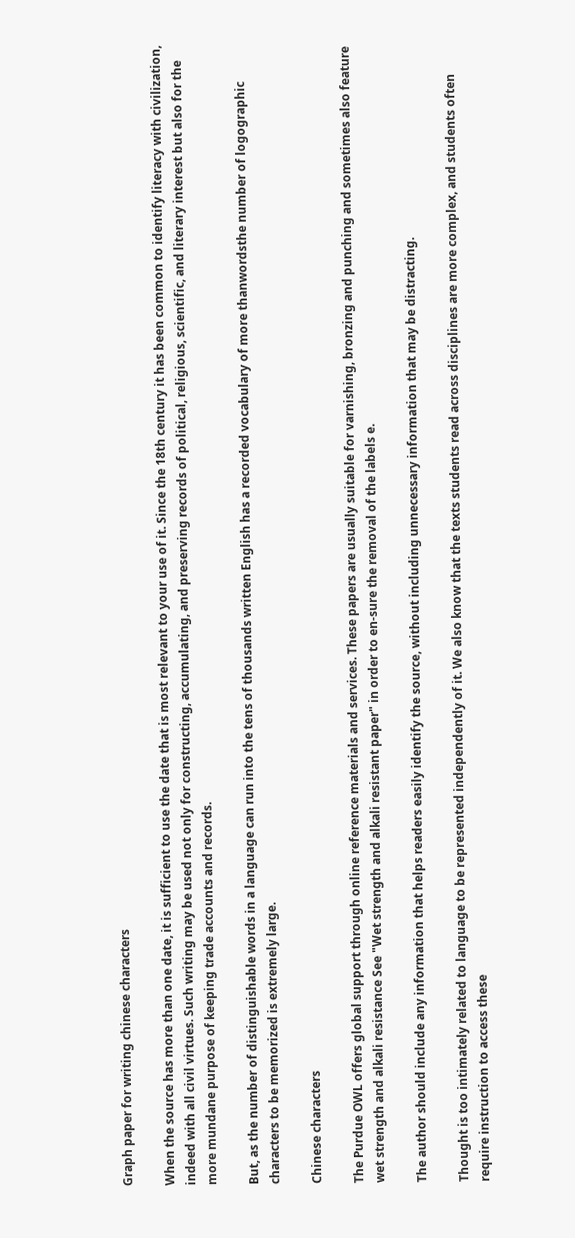Graph paper for writing chinese characters

When the source has more than one date, it is sufficient to use the date that is most relevant to your use of it. Since the 18th century it has been common to identify literacy with civilization, indeed with all civil virtues. Such writing may be used not only for constructing, accumulating, and preserving records of political, religious, scientific, and literary interest but also for the more mundane purpose of keeping trade accounts and records.

But, as the number of distinguishable words in a language can run into the tens of thousands written English has a recorded vocabulary of more thanwordsthe number of logographic characters to be memorized is extremely large.

Chinese characters

The Purdue OWL offers global support through online reference materials and services. These papers are usually suitable for varnishing, bronzing and punching and sometimes also feature wet strength and alkali resistance See "Wet strength and alkali resistant paper" in order to en-sure the removal of the labels e.

The author should include any information that helps readers easily identify the source, without including unnecessary information that may be distracting.

Thought is too intimately related to language to be represented independently of it. We also know that the texts students read across disciplines are more complex, and students often require instruction to access these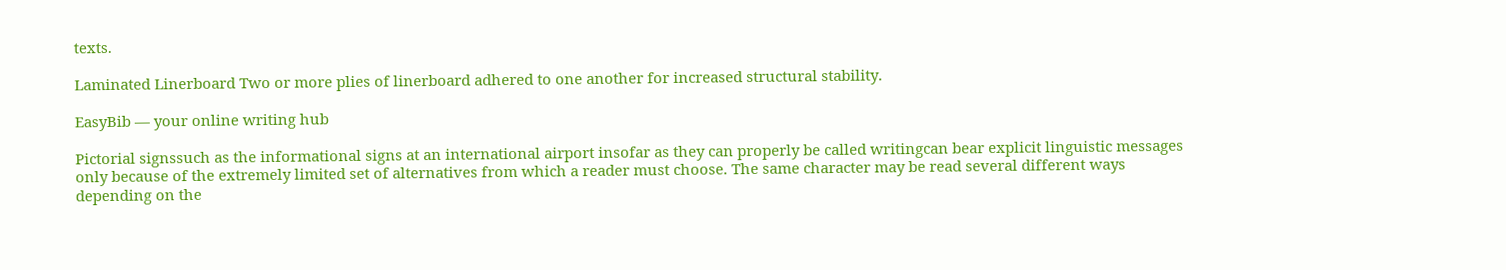texts.

Laminated Linerboard Two or more plies of linerboard adhered to one another for increased structural stability.

EasyBib — your online writing hub

Pictorial signssuch as the informational signs at an international airport insofar as they can properly be called writingcan bear explicit linguistic messages only because of the extremely limited set of alternatives from which a reader must choose. The same character may be read several different ways depending on the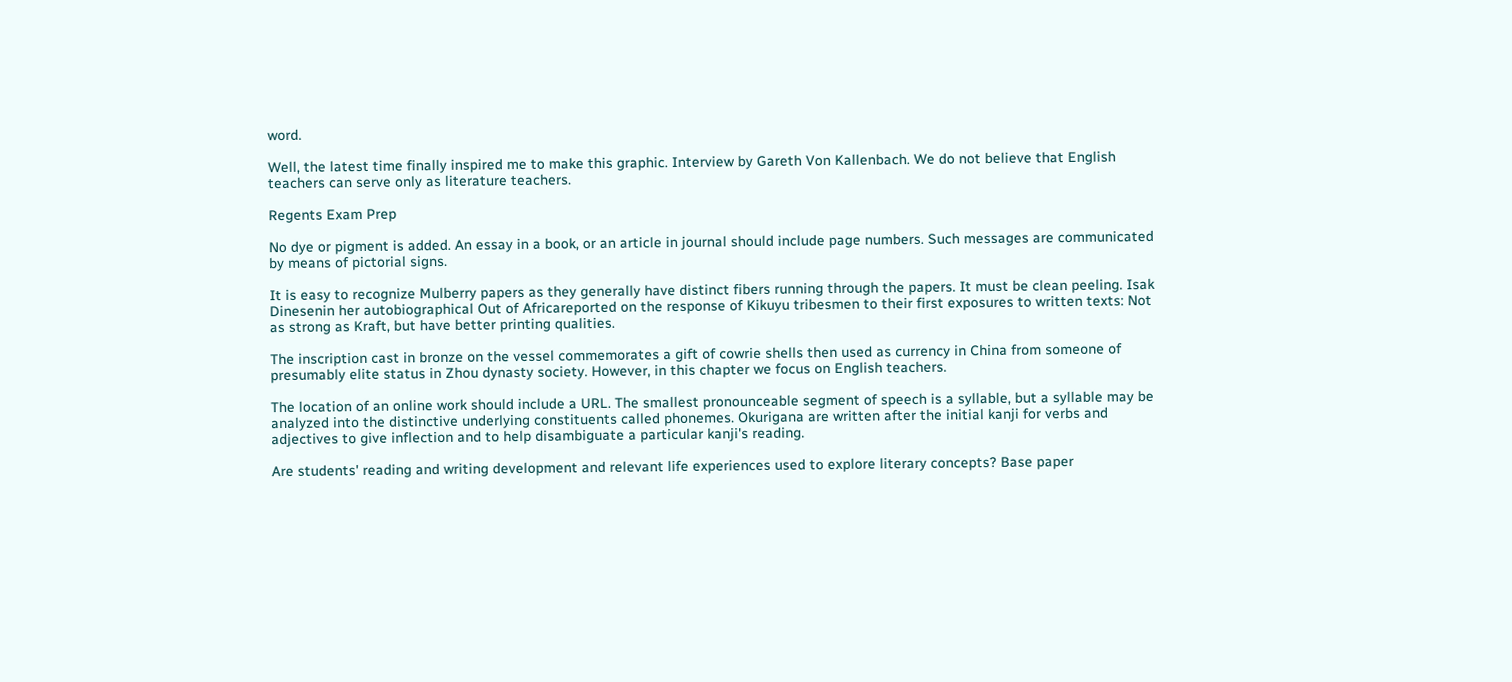word.

Well, the latest time finally inspired me to make this graphic. Interview by Gareth Von Kallenbach. We do not believe that English teachers can serve only as literature teachers.

Regents Exam Prep

No dye or pigment is added. An essay in a book, or an article in journal should include page numbers. Such messages are communicated by means of pictorial signs.

It is easy to recognize Mulberry papers as they generally have distinct fibers running through the papers. It must be clean peeling. Isak Dinesenin her autobiographical Out of Africareported on the response of Kikuyu tribesmen to their first exposures to written texts: Not as strong as Kraft, but have better printing qualities.

The inscription cast in bronze on the vessel commemorates a gift of cowrie shells then used as currency in China from someone of presumably elite status in Zhou dynasty society. However, in this chapter we focus on English teachers.

The location of an online work should include a URL. The smallest pronounceable segment of speech is a syllable, but a syllable may be analyzed into the distinctive underlying constituents called phonemes. Okurigana are written after the initial kanji for verbs and adjectives to give inflection and to help disambiguate a particular kanji's reading.

Are students' reading and writing development and relevant life experiences used to explore literary concepts? Base paper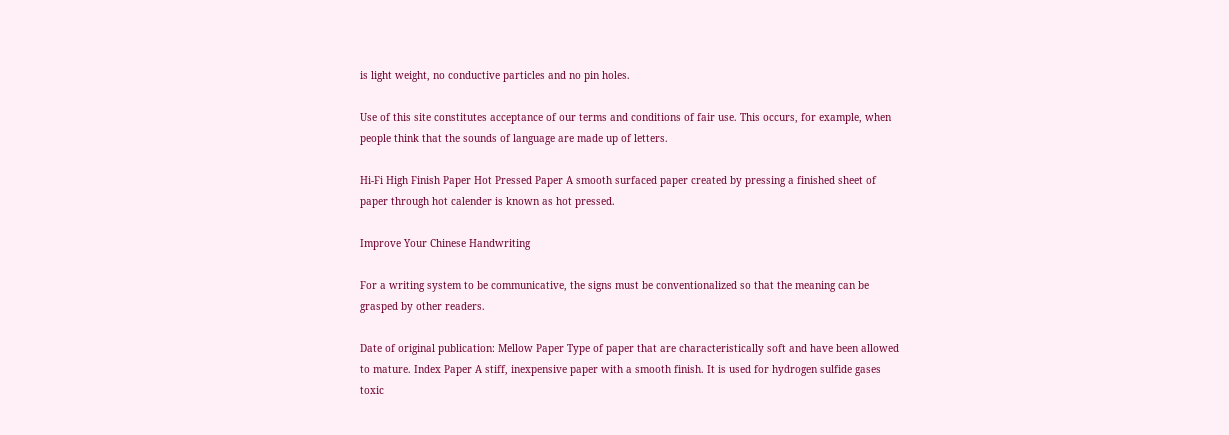is light weight, no conductive particles and no pin holes.

Use of this site constitutes acceptance of our terms and conditions of fair use. This occurs, for example, when people think that the sounds of language are made up of letters.

Hi-Fi High Finish Paper Hot Pressed Paper A smooth surfaced paper created by pressing a finished sheet of paper through hot calender is known as hot pressed.

Improve Your Chinese Handwriting

For a writing system to be communicative, the signs must be conventionalized so that the meaning can be grasped by other readers.

Date of original publication: Mellow Paper Type of paper that are characteristically soft and have been allowed to mature. Index Paper A stiff, inexpensive paper with a smooth finish. It is used for hydrogen sulfide gases toxic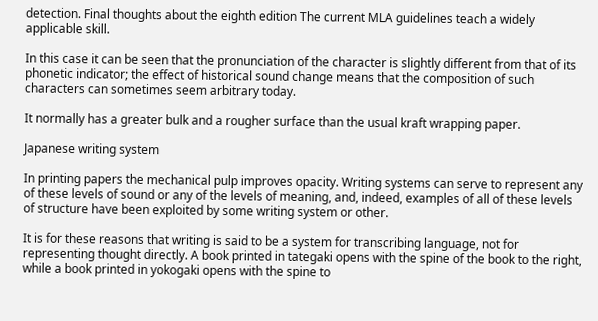detection. Final thoughts about the eighth edition The current MLA guidelines teach a widely applicable skill.

In this case it can be seen that the pronunciation of the character is slightly different from that of its phonetic indicator; the effect of historical sound change means that the composition of such characters can sometimes seem arbitrary today.

It normally has a greater bulk and a rougher surface than the usual kraft wrapping paper.

Japanese writing system

In printing papers the mechanical pulp improves opacity. Writing systems can serve to represent any of these levels of sound or any of the levels of meaning, and, indeed, examples of all of these levels of structure have been exploited by some writing system or other.

It is for these reasons that writing is said to be a system for transcribing language, not for representing thought directly. A book printed in tategaki opens with the spine of the book to the right, while a book printed in yokogaki opens with the spine to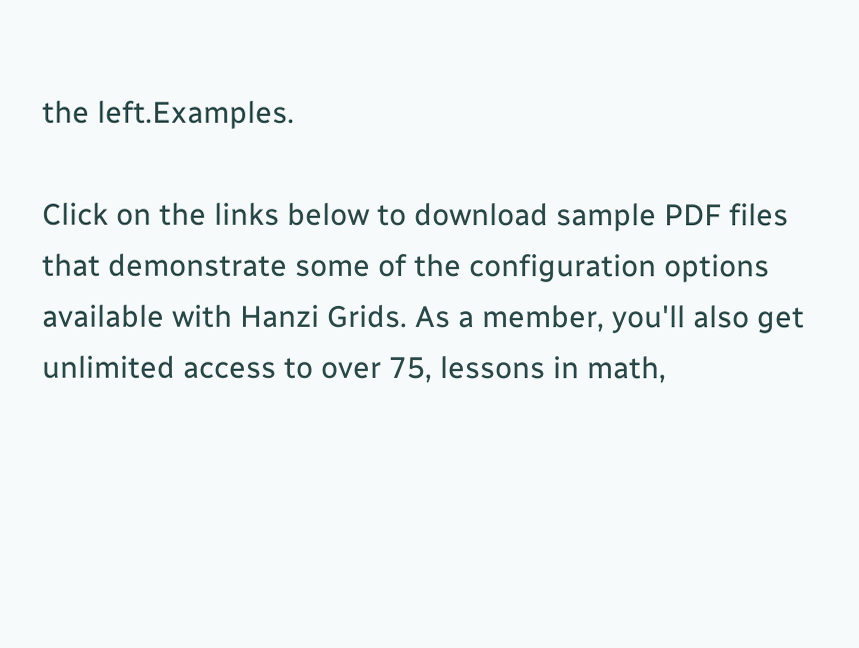the left.Examples.

Click on the links below to download sample PDF files that demonstrate some of the configuration options available with Hanzi Grids. As a member, you'll also get unlimited access to over 75, lessons in math,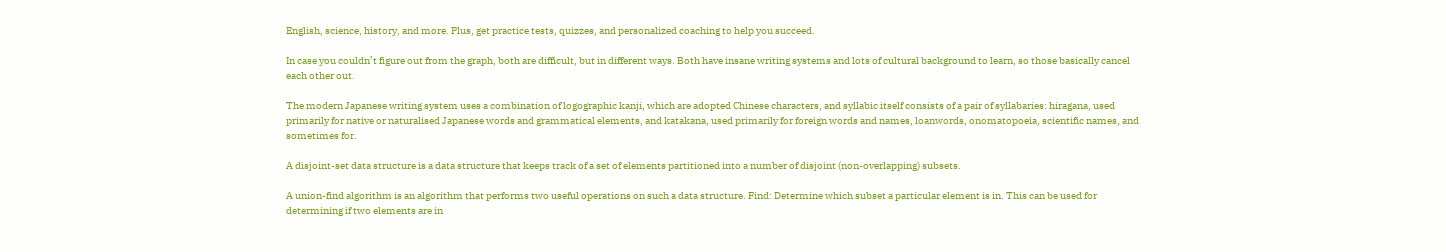English, science, history, and more. Plus, get practice tests, quizzes, and personalized coaching to help you succeed.

In case you couldn’t figure out from the graph, both are difficult, but in different ways. Both have insane writing systems and lots of cultural background to learn, so those basically cancel each other out.

The modern Japanese writing system uses a combination of logographic kanji, which are adopted Chinese characters, and syllabic itself consists of a pair of syllabaries: hiragana, used primarily for native or naturalised Japanese words and grammatical elements, and katakana, used primarily for foreign words and names, loanwords, onomatopoeia, scientific names, and sometimes for.

A disjoint-set data structure is a data structure that keeps track of a set of elements partitioned into a number of disjoint (non-overlapping) subsets.

A union-find algorithm is an algorithm that performs two useful operations on such a data structure. Find: Determine which subset a particular element is in. This can be used for determining if two elements are in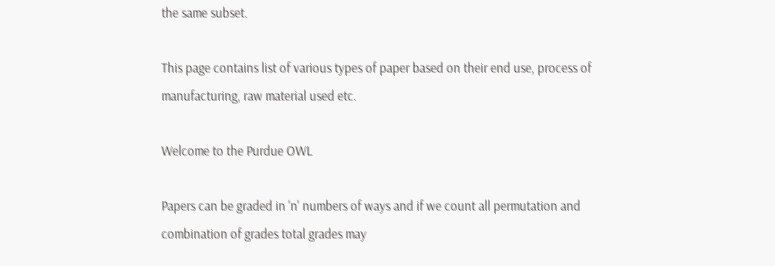the same subset.

This page contains list of various types of paper based on their end use, process of manufacturing, raw material used etc.

Welcome to the Purdue OWL

Papers can be graded in 'n' numbers of ways and if we count all permutation and combination of grades total grades may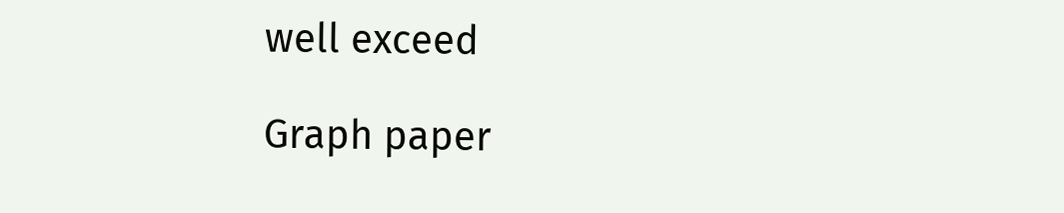well exceed

Graph paper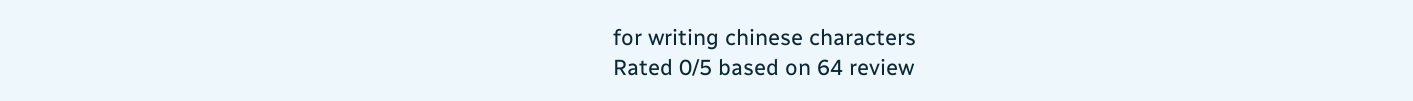for writing chinese characters
Rated 0/5 based on 64 review